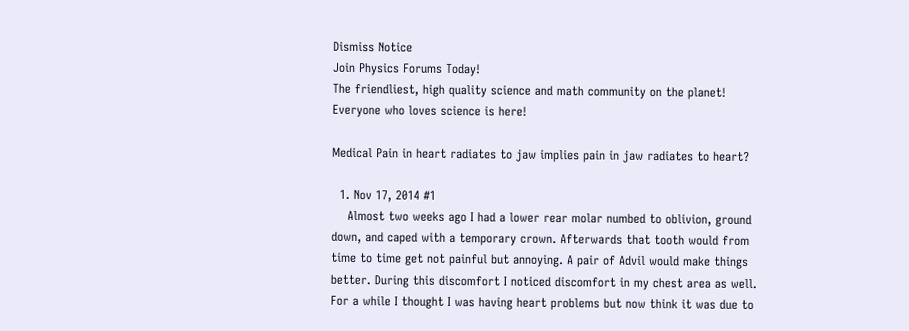Dismiss Notice
Join Physics Forums Today!
The friendliest, high quality science and math community on the planet! Everyone who loves science is here!

Medical Pain in heart radiates to jaw implies pain in jaw radiates to heart?

  1. Nov 17, 2014 #1
    Almost two weeks ago I had a lower rear molar numbed to oblivion, ground down, and caped with a temporary crown. Afterwards that tooth would from time to time get not painful but annoying. A pair of Advil would make things better. During this discomfort I noticed discomfort in my chest area as well. For a while I thought I was having heart problems but now think it was due to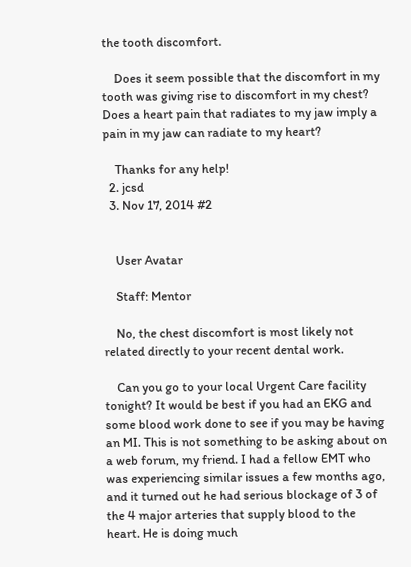the tooth discomfort.

    Does it seem possible that the discomfort in my tooth was giving rise to discomfort in my chest? Does a heart pain that radiates to my jaw imply a pain in my jaw can radiate to my heart?

    Thanks for any help!
  2. jcsd
  3. Nov 17, 2014 #2


    User Avatar

    Staff: Mentor

    No, the chest discomfort is most likely not related directly to your recent dental work.

    Can you go to your local Urgent Care facility tonight? It would be best if you had an EKG and some blood work done to see if you may be having an MI. This is not something to be asking about on a web forum, my friend. I had a fellow EMT who was experiencing similar issues a few months ago, and it turned out he had serious blockage of 3 of the 4 major arteries that supply blood to the heart. He is doing much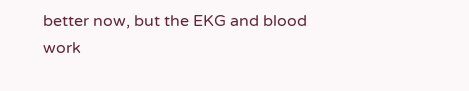better now, but the EKG and blood work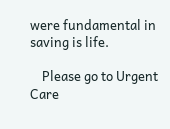were fundamental in saving is life.

    Please go to Urgent Care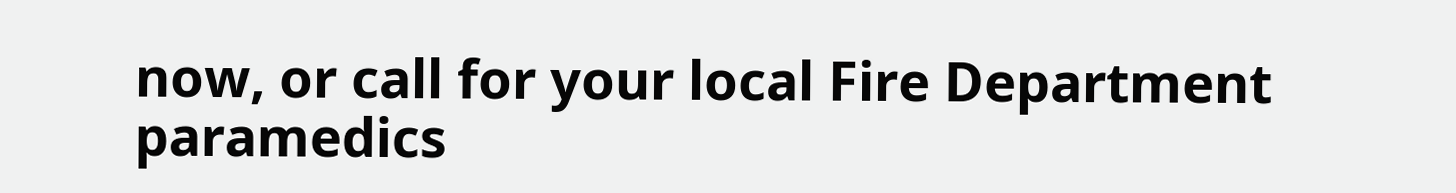now, or call for your local Fire Department paramedics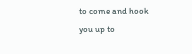to come and hook you up to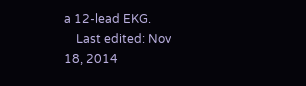a 12-lead EKG.
    Last edited: Nov 18, 2014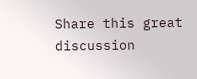Share this great discussion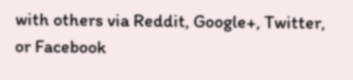with others via Reddit, Google+, Twitter, or Facebook